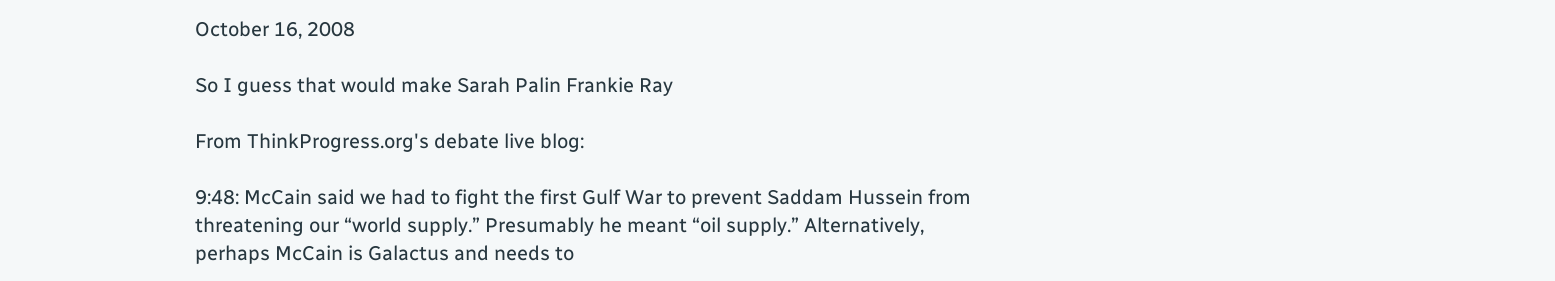October 16, 2008

So I guess that would make Sarah Palin Frankie Ray

From ThinkProgress.org's debate live blog:

9:48: McCain said we had to fight the first Gulf War to prevent Saddam Hussein from threatening our “world supply.” Presumably he meant “oil supply.” Alternatively, perhaps McCain is Galactus and needs to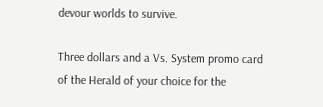devour worlds to survive.

Three dollars and a Vs. System promo card of the Herald of your choice for the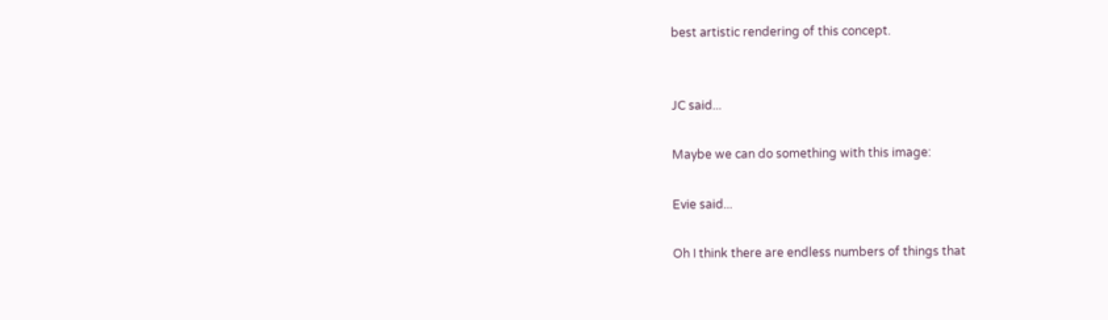best artistic rendering of this concept.


JC said...

Maybe we can do something with this image:

Evie said...

Oh I think there are endless numbers of things that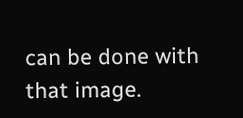can be done with that image.